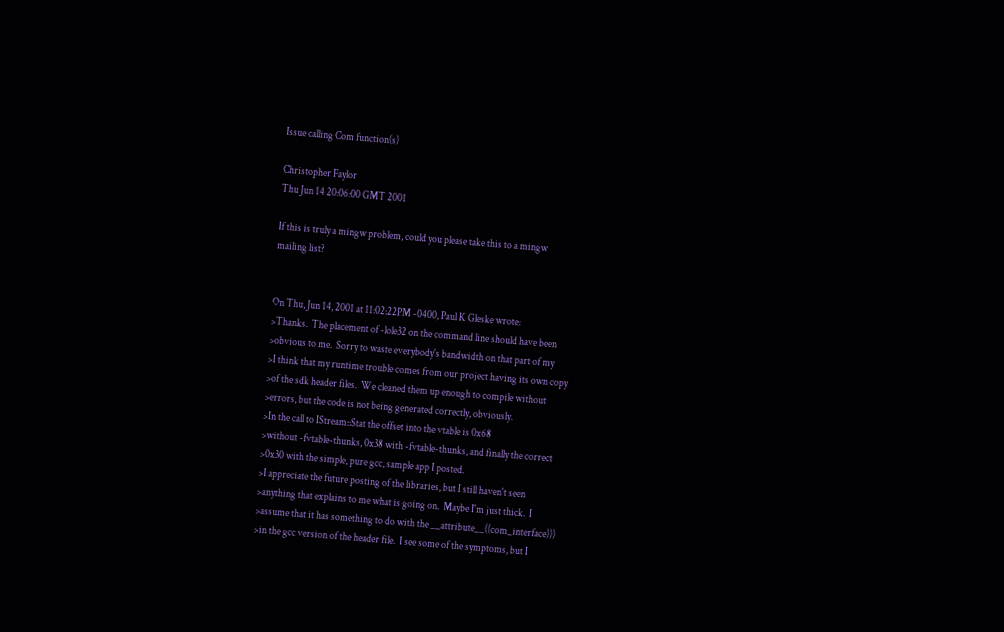Issue calling Com function(s)

Christopher Faylor
Thu Jun 14 20:06:00 GMT 2001

If this is truly a mingw problem, could you please take this to a mingw
mailing list?


On Thu, Jun 14, 2001 at 11:02:22PM -0400, Paul K Gleske wrote:
>Thanks.  The placement of -lole32 on the command line should have been
>obvious to me.  Sorry to waste everybody's bandwidth on that part of my
>I think that my runtime trouble comes from our project having its own copy
>of the sdk header files.  We cleaned them up enough to compile without
>errors, but the code is not being generated correctly, obviously.
>In the call to IStream::Stat the offset into the vtable is 0x68
>without -fvtable-thunks, 0x38 with -fvtable-thunks, and finally the correct
>0x30 with the simple, pure gcc, sample app I posted.
>I appreciate the future posting of the libraries, but I still haven't seen
>anything that explains to me what is going on.  Maybe I'm just thick.  I
>assume that it has something to do with the __attribute__((com_interface)))
>in the gcc version of the header file.  I see some of the symptoms, but I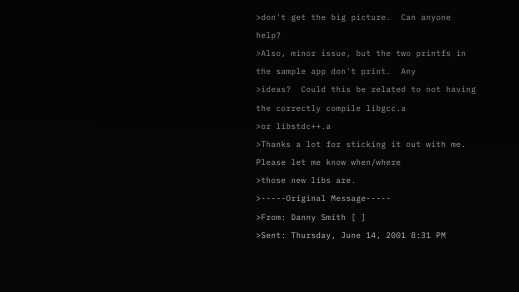>don't get the big picture.  Can anyone help?
>Also, minor issue, but the two printfs in the sample app don't print.  Any
>ideas?  Could this be related to not having the correctly compile libgcc.a
>or libstdc++.a
>Thanks a lot for sticking it out with me.  Please let me know when/where
>those new libs are.
>-----Original Message-----
>From: Danny Smith [ ]
>Sent: Thursday, June 14, 2001 8:31 PM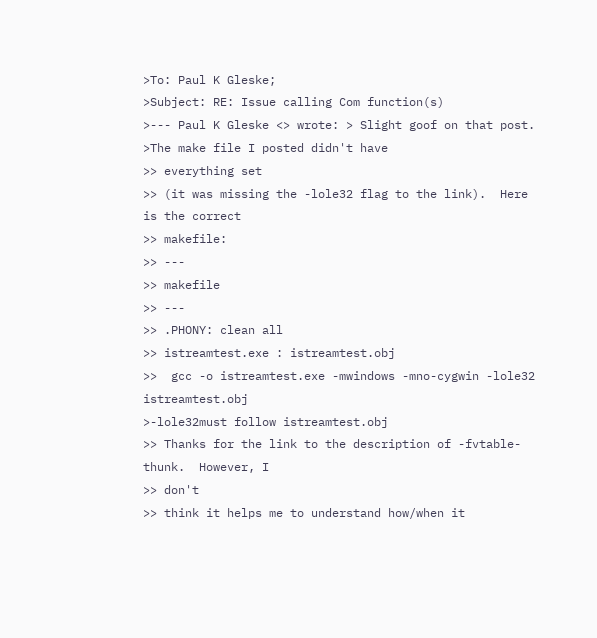>To: Paul K Gleske;
>Subject: RE: Issue calling Com function(s)
>--- Paul K Gleske <> wrote: > Slight goof on that post.
>The make file I posted didn't have
>> everything set
>> (it was missing the -lole32 flag to the link).  Here is the correct
>> makefile:
>> ---
>> makefile
>> ---
>> .PHONY: clean all
>> istreamtest.exe : istreamtest.obj
>>  gcc -o istreamtest.exe -mwindows -mno-cygwin -lole32 istreamtest.obj
>-lole32must follow istreamtest.obj
>> Thanks for the link to the description of -fvtable-thunk.  However, I
>> don't
>> think it helps me to understand how/when it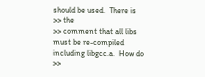should be used.  There is
>> the
>> comment that all libs must be re-compiled including libgcc.a.  How do
>>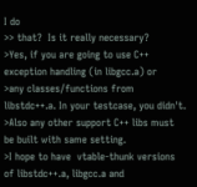I do
>> that?  Is it really necessary?
>Yes, if you are going to use C++ exception handling (in libgcc.a) or
>any classes/functions from libstdc++.a. In your testcase, you didn't.
>Also any other support C++ libs must be built with same setting.
>I hope to have  vtable-thunk versions of libstdc++.a, libgcc.a and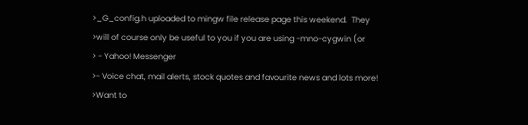>_G_config.h uploaded to mingw file release page this weekend.  They
>will of course only be useful to you if you are using -mno-cygwin (or
> - Yahoo! Messenger
>- Voice chat, mail alerts, stock quotes and favourite news and lots more!
>Want to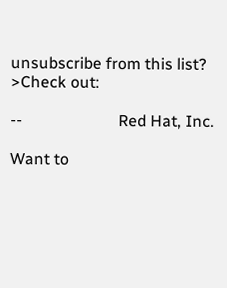unsubscribe from this list?
>Check out:

--                        Red Hat, Inc.

Want to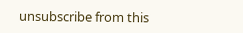unsubscribe from this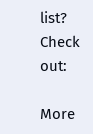list?
Check out:

More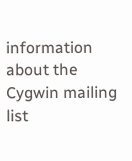information about the Cygwin mailing list